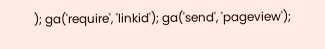); ga('require', 'linkid'); ga('send', 'pageview');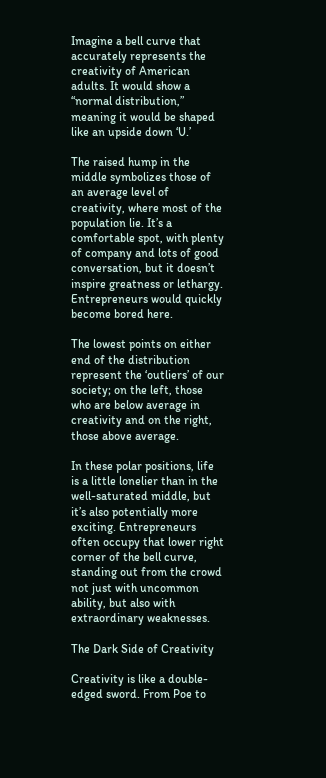Imagine a bell curve that accurately represents the creativity of American adults. It would show a “normal distribution,” meaning it would be shaped like an upside down ‘U.’

The raised hump in the middle symbolizes those of an average level of creativity, where most of the population lie. It’s a  comfortable spot, with plenty of company and lots of good conversation, but it doesn’t inspire greatness or lethargy. Entrepreneurs would quickly become bored here.

The lowest points on either end of the distribution represent the ‘outliers’ of our society; on the left, those who are below average in creativity and on the right, those above average.

In these polar positions, life is a little lonelier than in the well-saturated middle, but it’s also potentially more exciting. Entrepreneurs often occupy that lower right corner of the bell curve, standing out from the crowd not just with uncommon ability, but also with extraordinary weaknesses.

The Dark Side of Creativity

Creativity is like a double-edged sword. From Poe to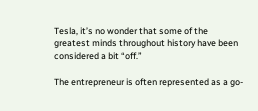Tesla, it’s no wonder that some of the greatest minds throughout history have been considered a bit “off.”

The entrepreneur is often represented as a go-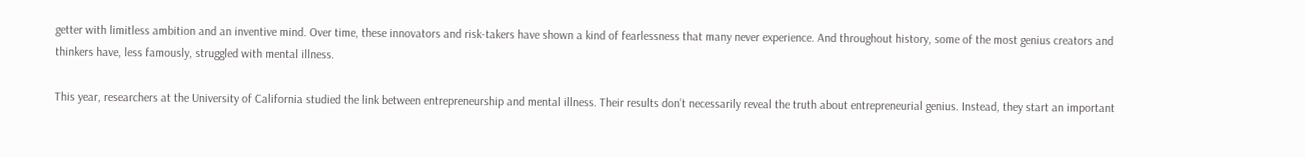getter with limitless ambition and an inventive mind. Over time, these innovators and risk-takers have shown a kind of fearlessness that many never experience. And throughout history, some of the most genius creators and thinkers have, less famously, struggled with mental illness.

This year, researchers at the University of California studied the link between entrepreneurship and mental illness. Their results don’t necessarily reveal the truth about entrepreneurial genius. Instead, they start an important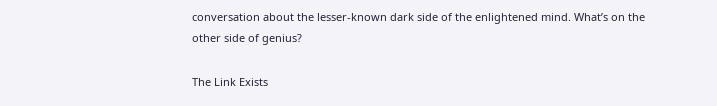conversation about the lesser-known dark side of the enlightened mind. What’s on the other side of genius?

The Link Exists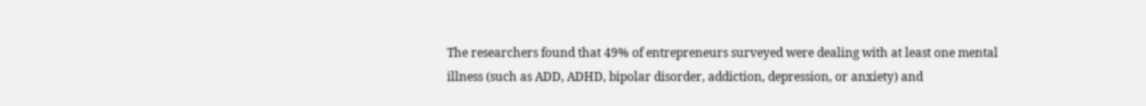The researchers found that 49% of entrepreneurs surveyed were dealing with at least one mental illness (such as ADD, ADHD, bipolar disorder, addiction, depression, or anxiety) and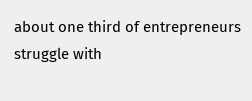about one third of entrepreneurs struggle with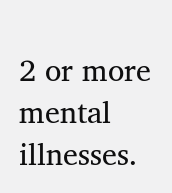2 or more mental illnesses.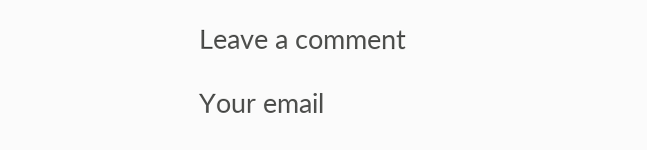Leave a comment

Your email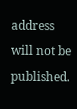address will not be published.